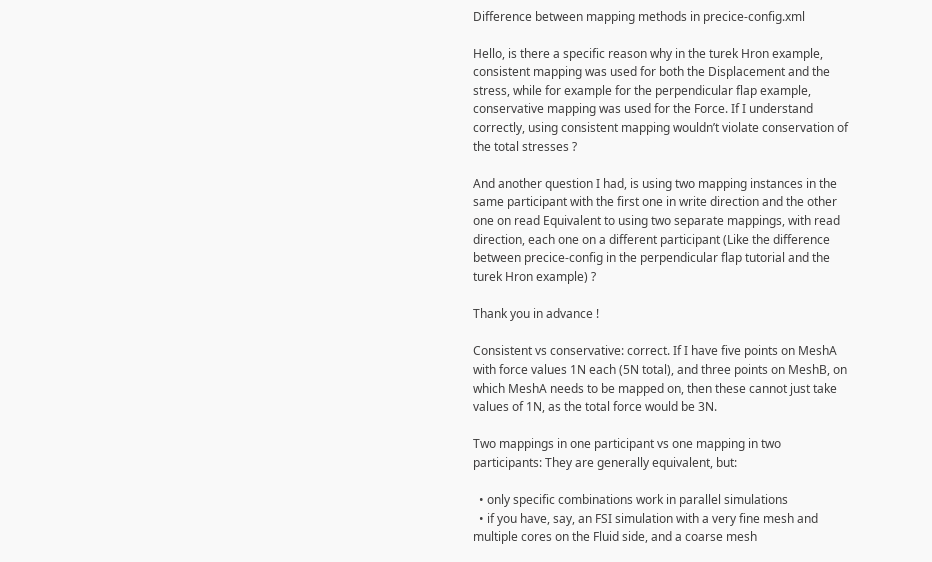Difference between mapping methods in precice-config.xml

Hello, is there a specific reason why in the turek Hron example, consistent mapping was used for both the Displacement and the stress, while for example for the perpendicular flap example, conservative mapping was used for the Force. If I understand correctly, using consistent mapping wouldn’t violate conservation of the total stresses ?

And another question I had, is using two mapping instances in the same participant with the first one in write direction and the other one on read Equivalent to using two separate mappings, with read direction, each one on a different participant (Like the difference between precice-config in the perpendicular flap tutorial and the turek Hron example) ?

Thank you in advance !

Consistent vs conservative: correct. If I have five points on MeshA with force values 1N each (5N total), and three points on MeshB, on which MeshA needs to be mapped on, then these cannot just take values of 1N, as the total force would be 3N.

Two mappings in one participant vs one mapping in two participants: They are generally equivalent, but:

  • only specific combinations work in parallel simulations
  • if you have, say, an FSI simulation with a very fine mesh and multiple cores on the Fluid side, and a coarse mesh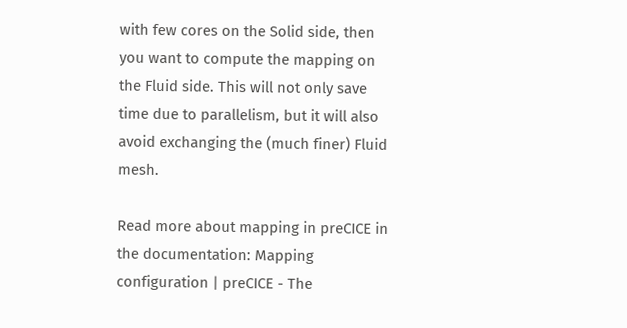with few cores on the Solid side, then you want to compute the mapping on the Fluid side. This will not only save time due to parallelism, but it will also avoid exchanging the (much finer) Fluid mesh.

Read more about mapping in preCICE in the documentation: Mapping configuration | preCICE - The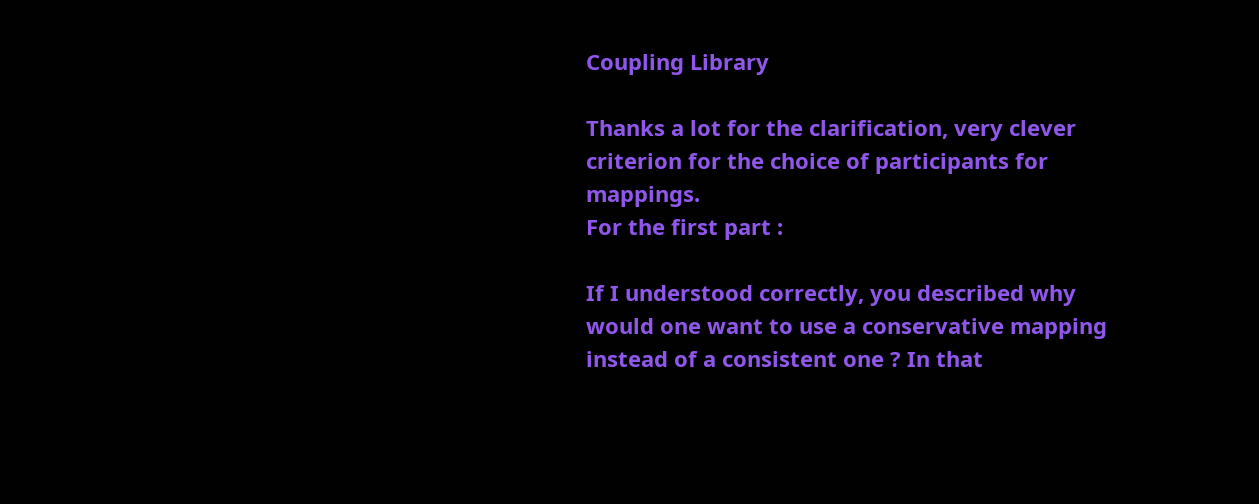Coupling Library

Thanks a lot for the clarification, very clever criterion for the choice of participants for mappings.
For the first part :

If I understood correctly, you described why would one want to use a conservative mapping instead of a consistent one ? In that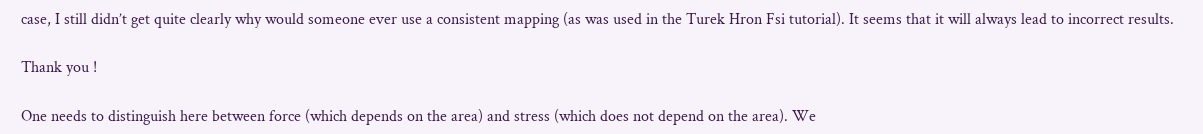case, I still didn’t get quite clearly why would someone ever use a consistent mapping (as was used in the Turek Hron Fsi tutorial). It seems that it will always lead to incorrect results.

Thank you !

One needs to distinguish here between force (which depends on the area) and stress (which does not depend on the area). We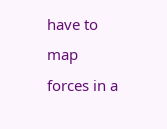have to map forces in a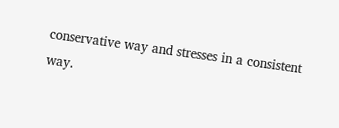conservative way and stresses in a consistent way.